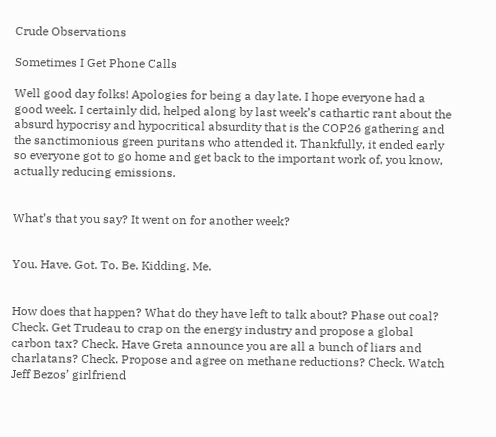Crude Observations

Sometimes I Get Phone Calls

Well good day folks! Apologies for being a day late. I hope everyone had a good week. I certainly did, helped along by last week’s cathartic rant about the absurd hypocrisy and hypocritical absurdity that is the COP26 gathering and the sanctimonious green puritans who attended it. Thankfully, it ended early so everyone got to go home and get back to the important work of, you know, actually reducing emissions.


What’s that you say? It went on for another week?


You. Have. Got. To. Be. Kidding. Me.


How does that happen? What do they have left to talk about? Phase out coal? Check. Get Trudeau to crap on the energy industry and propose a global carbon tax? Check. Have Greta announce you are all a bunch of liars and charlatans? Check. Propose and agree on methane reductions? Check. Watch Jeff Bezos’ girlfriend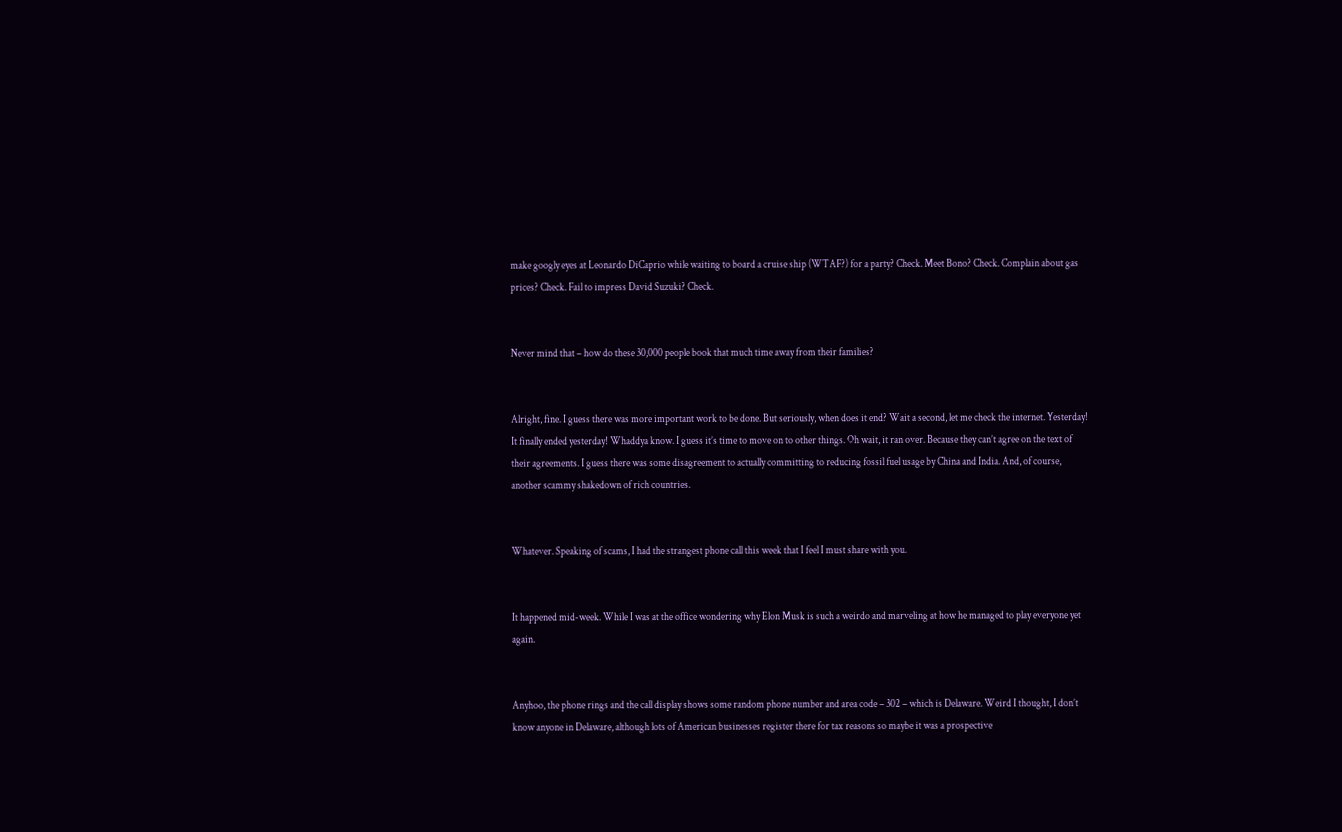make googly eyes at Leonardo DiCaprio while waiting to board a cruise ship (WTAF?) for a party? Check. Meet Bono? Check. Complain about gas prices? Check. Fail to impress David Suzuki? Check.


Never mind that – how do these 30,000 people book that much time away from their families?


Alright, fine. I guess there was more important work to be done. But seriously, when does it end? Wait a second, let me check the internet. Yesterday! It finally ended yesterday! Whaddya know. I guess it’s time to move on to other things. Oh wait, it ran over. Because they can’t agree on the text of their agreements. I guess there was some disagreement to actually committing to reducing fossil fuel usage by China and India. And, of course, another scammy shakedown of rich countries.


Whatever. Speaking of scams, I had the strangest phone call this week that I feel I must share with you.


It happened mid-week. While I was at the office wondering why Elon Musk is such a weirdo and marveling at how he managed to play everyone yet again.


Anyhoo, the phone rings and the call display shows some random phone number and area code – 302 – which is Delaware. Weird I thought, I don’t know anyone in Delaware, although lots of American businesses register there for tax reasons so maybe it was a prospective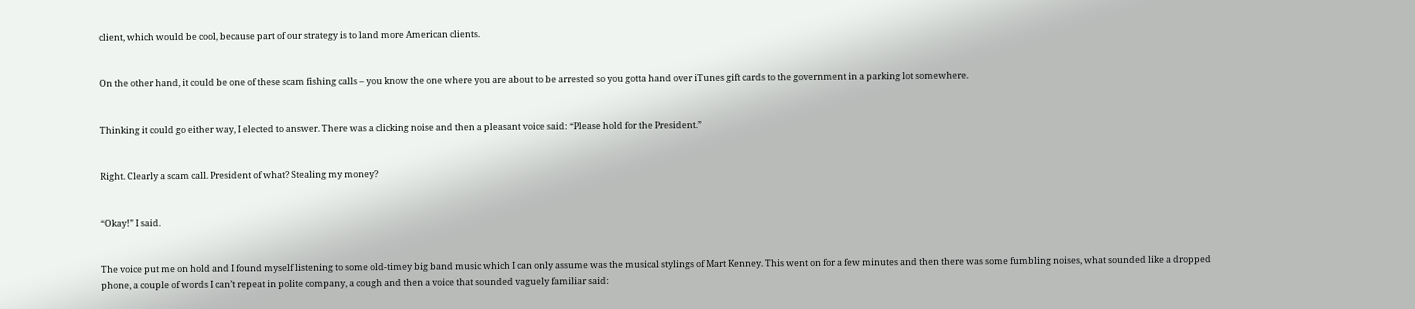client, which would be cool, because part of our strategy is to land more American clients.


On the other hand, it could be one of these scam fishing calls – you know the one where you are about to be arrested so you gotta hand over iTunes gift cards to the government in a parking lot somewhere.


Thinking it could go either way, I elected to answer. There was a clicking noise and then a pleasant voice said: “Please hold for the President.”


Right. Clearly a scam call. President of what? Stealing my money?


“Okay!” I said.


The voice put me on hold and I found myself listening to some old-timey big band music which I can only assume was the musical stylings of Mart Kenney. This went on for a few minutes and then there was some fumbling noises, what sounded like a dropped phone, a couple of words I can’t repeat in polite company, a cough and then a voice that sounded vaguely familiar said: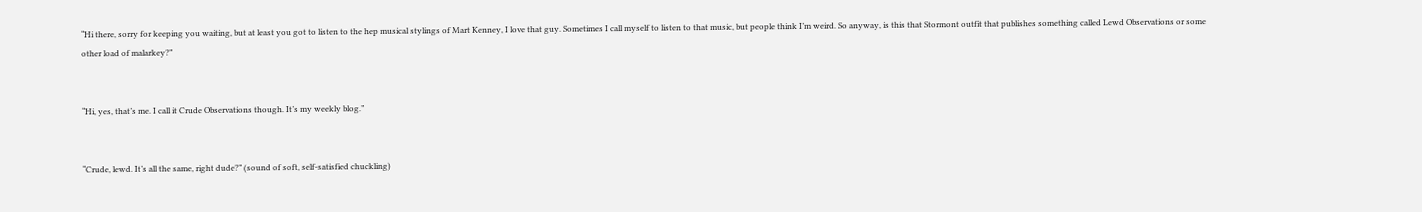“Hi there, sorry for keeping you waiting, but at least you got to listen to the hep musical stylings of Mart Kenney, I love that guy. Sometimes I call myself to listen to that music, but people think I’m weird. So anyway, is this that Stormont outfit that publishes something called Lewd Observations or some other load of malarkey?”


“Hi, yes, that’s me. I call it Crude Observations though. It’s my weekly blog.”


“Crude, lewd. It’s all the same, right dude?” (sound of soft, self-satisfied chuckling)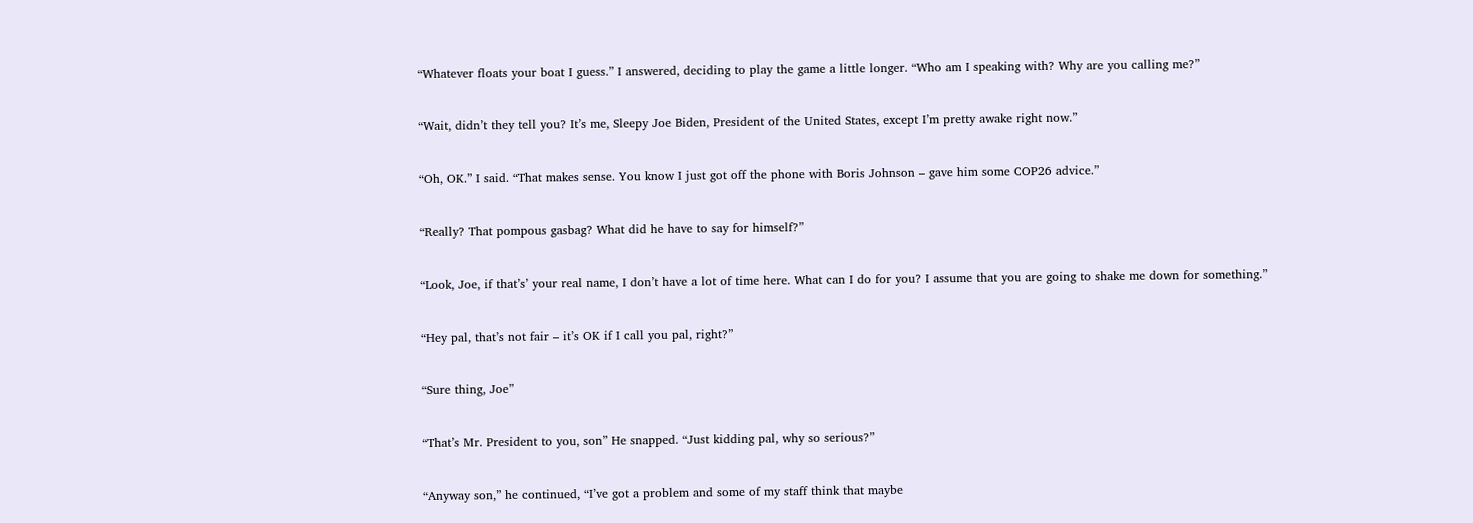“Whatever floats your boat I guess.” I answered, deciding to play the game a little longer. “Who am I speaking with? Why are you calling me?”


“Wait, didn’t they tell you? It’s me, Sleepy Joe Biden, President of the United States, except I’m pretty awake right now.”


“Oh, OK.” I said. “That makes sense. You know I just got off the phone with Boris Johnson – gave him some COP26 advice.”


“Really? That pompous gasbag? What did he have to say for himself?”


“Look, Joe, if that’s’ your real name, I don’t have a lot of time here. What can I do for you? I assume that you are going to shake me down for something.”


“Hey pal, that’s not fair – it’s OK if I call you pal, right?”


“Sure thing, Joe”


“That’s Mr. President to you, son” He snapped. “Just kidding pal, why so serious?”


“Anyway son,” he continued, “I’ve got a problem and some of my staff think that maybe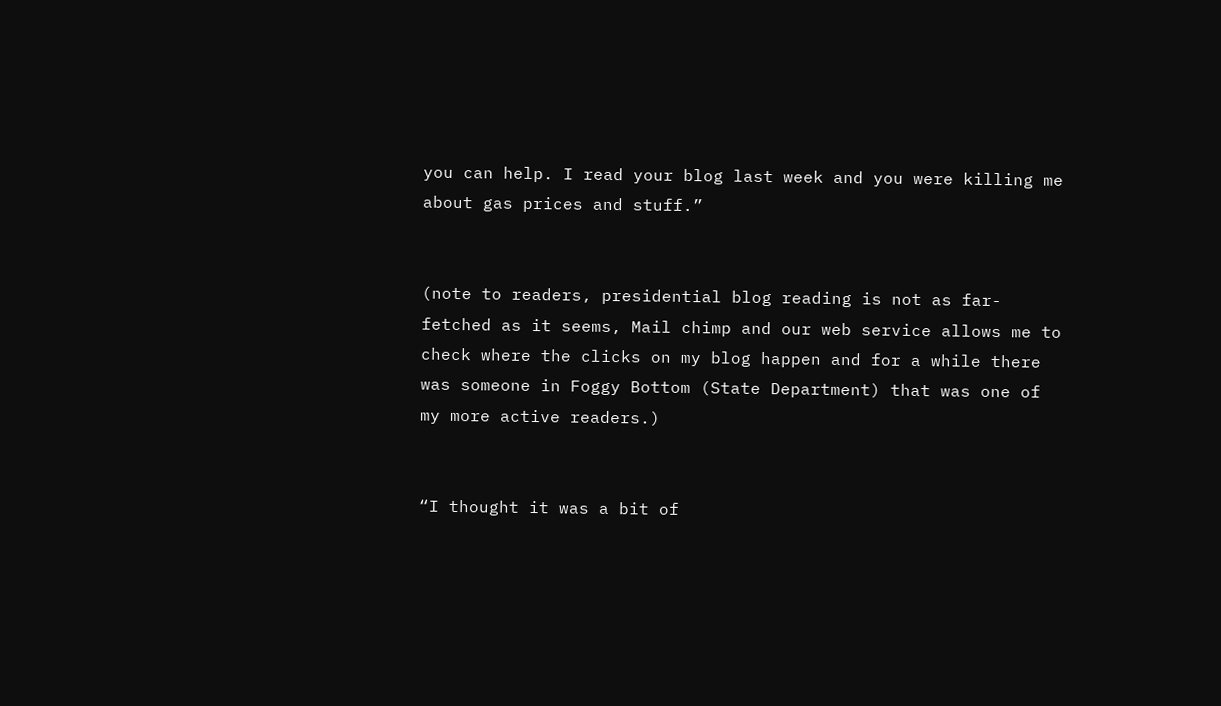you can help. I read your blog last week and you were killing me about gas prices and stuff.”


(note to readers, presidential blog reading is not as far-fetched as it seems, Mail chimp and our web service allows me to check where the clicks on my blog happen and for a while there was someone in Foggy Bottom (State Department) that was one of my more active readers.)


“I thought it was a bit of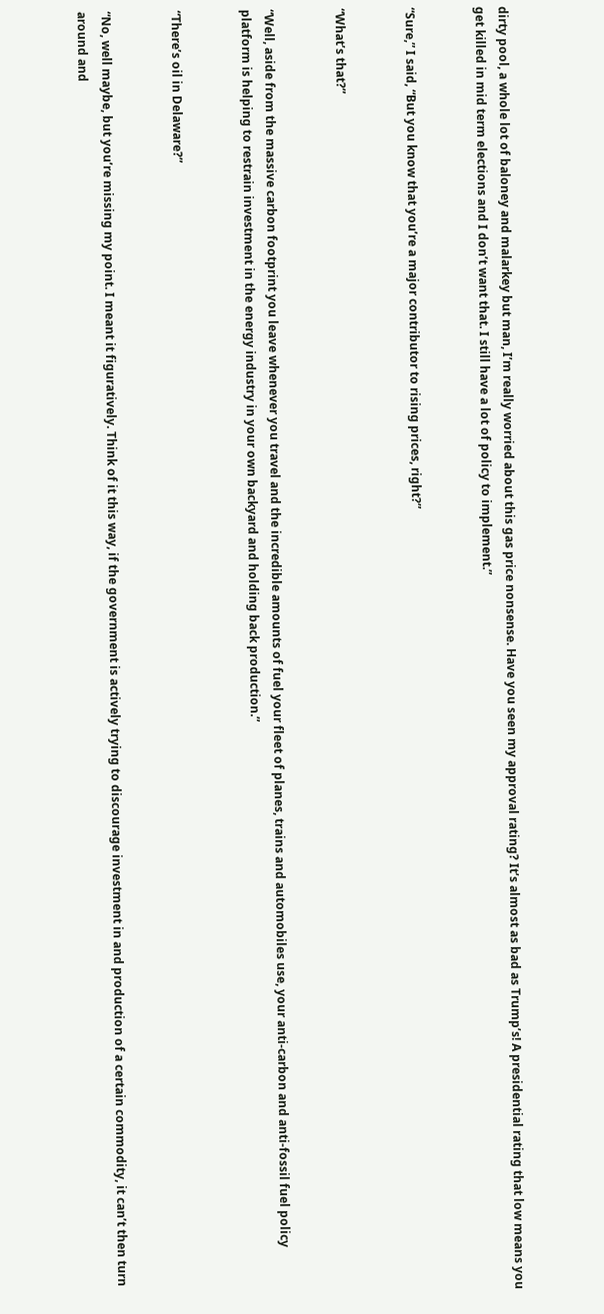dirty pool, a whole lot of baloney and malarkey but man, I’m really worried about this gas price nonsense. Have you seen my approval rating? It’s almost as bad as Trump’s! A presidential rating that low means you get killed in mid term elections and I don’t want that. I still have a lot of policy to implement.”


“Sure,” I said, “But you know that you’re a major contributor to rising prices, right?”


“What’s that?”


“Well, aside from the massive carbon footprint you leave whenever you travel and the incredible amounts of fuel your fleet of planes, trains and automobiles use, your anti-carbon and anti-fossil fuel policy platform is helping to restrain investment in the energy industry in your own backyard and holding back production.”


“There’s oil in Delaware?”


“No, well maybe, but you’re missing my point. I meant it figuratively. Think of it this way, if the government is actively trying to discourage investment in and production of a certain commodity, it can’t then turn around and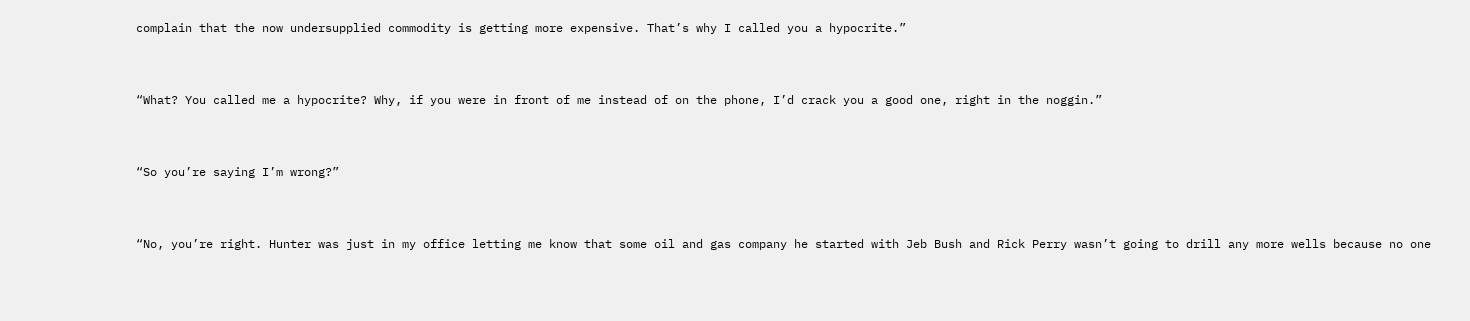complain that the now undersupplied commodity is getting more expensive. That’s why I called you a hypocrite.”


“What? You called me a hypocrite? Why, if you were in front of me instead of on the phone, I’d crack you a good one, right in the noggin.”


“So you’re saying I’m wrong?”


“No, you’re right. Hunter was just in my office letting me know that some oil and gas company he started with Jeb Bush and Rick Perry wasn’t going to drill any more wells because no one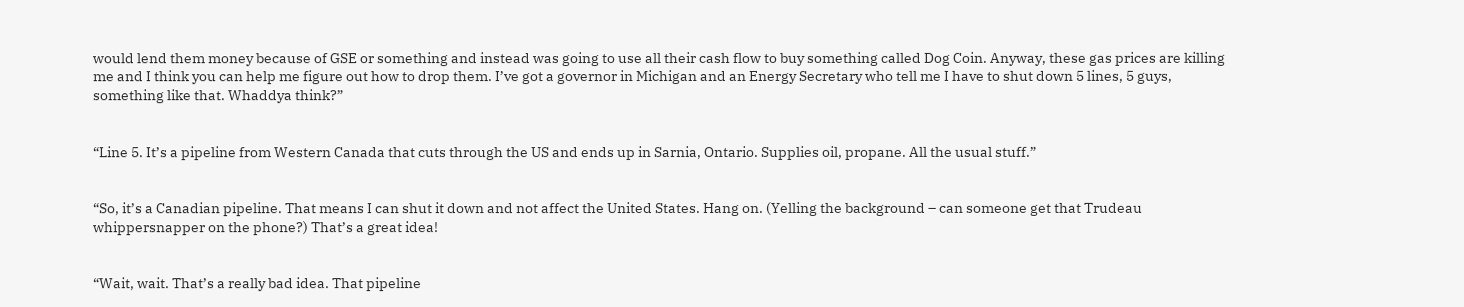would lend them money because of GSE or something and instead was going to use all their cash flow to buy something called Dog Coin. Anyway, these gas prices are killing me and I think you can help me figure out how to drop them. I’ve got a governor in Michigan and an Energy Secretary who tell me I have to shut down 5 lines, 5 guys, something like that. Whaddya think?”


“Line 5. It’s a pipeline from Western Canada that cuts through the US and ends up in Sarnia, Ontario. Supplies oil, propane. All the usual stuff.”


“So, it’s a Canadian pipeline. That means I can shut it down and not affect the United States. Hang on. (Yelling the background – can someone get that Trudeau whippersnapper on the phone?) That’s a great idea!


“Wait, wait. That’s a really bad idea. That pipeline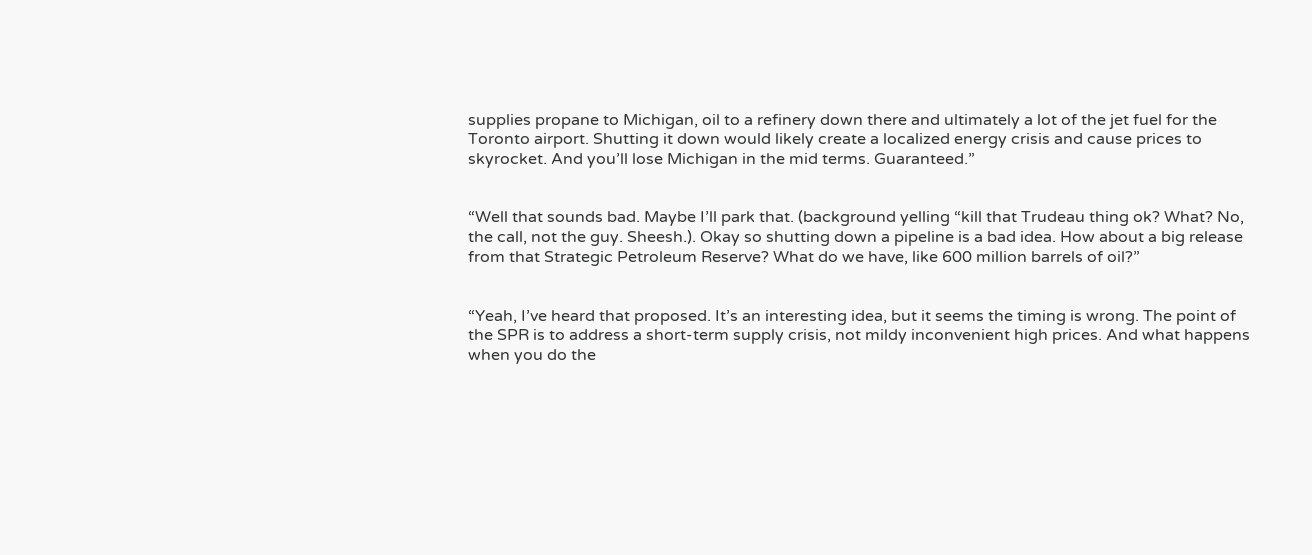supplies propane to Michigan, oil to a refinery down there and ultimately a lot of the jet fuel for the Toronto airport. Shutting it down would likely create a localized energy crisis and cause prices to skyrocket. And you’ll lose Michigan in the mid terms. Guaranteed.”


“Well that sounds bad. Maybe I’ll park that. (background yelling “kill that Trudeau thing ok? What? No, the call, not the guy. Sheesh.). Okay so shutting down a pipeline is a bad idea. How about a big release from that Strategic Petroleum Reserve? What do we have, like 600 million barrels of oil?”


“Yeah, I’ve heard that proposed. It’s an interesting idea, but it seems the timing is wrong. The point of the SPR is to address a short-term supply crisis, not mildy inconvenient high prices. And what happens when you do the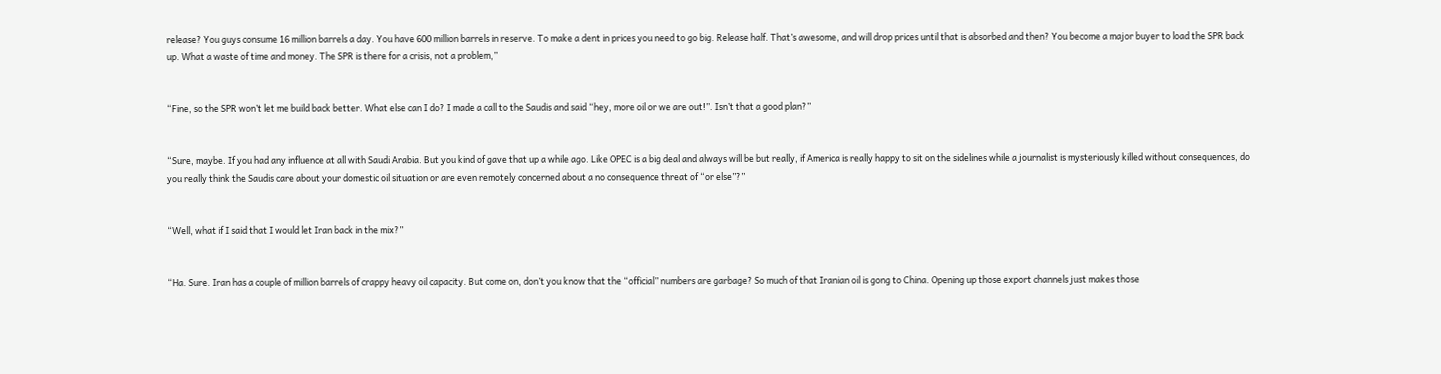release? You guys consume 16 million barrels a day. You have 600 million barrels in reserve. To make a dent in prices you need to go big. Release half. That’s awesome, and will drop prices until that is absorbed and then? You become a major buyer to load the SPR back up. What a waste of time and money. The SPR is there for a crisis, not a problem,”


“Fine, so the SPR won’t let me build back better. What else can I do? I made a call to the Saudis and said “hey, more oil or we are out!”. Isn’t that a good plan?”


“Sure, maybe. If you had any influence at all with Saudi Arabia. But you kind of gave that up a while ago. Like OPEC is a big deal and always will be but really, if America is really happy to sit on the sidelines while a journalist is mysteriously killed without consequences, do you really think the Saudis care about your domestic oil situation or are even remotely concerned about a no consequence threat of “or else”?”


“Well, what if I said that I would let Iran back in the mix?”


“Ha. Sure. Iran has a couple of million barrels of crappy heavy oil capacity. But come on, don’t you know that the “official” numbers are garbage? So much of that Iranian oil is gong to China. Opening up those export channels just makes those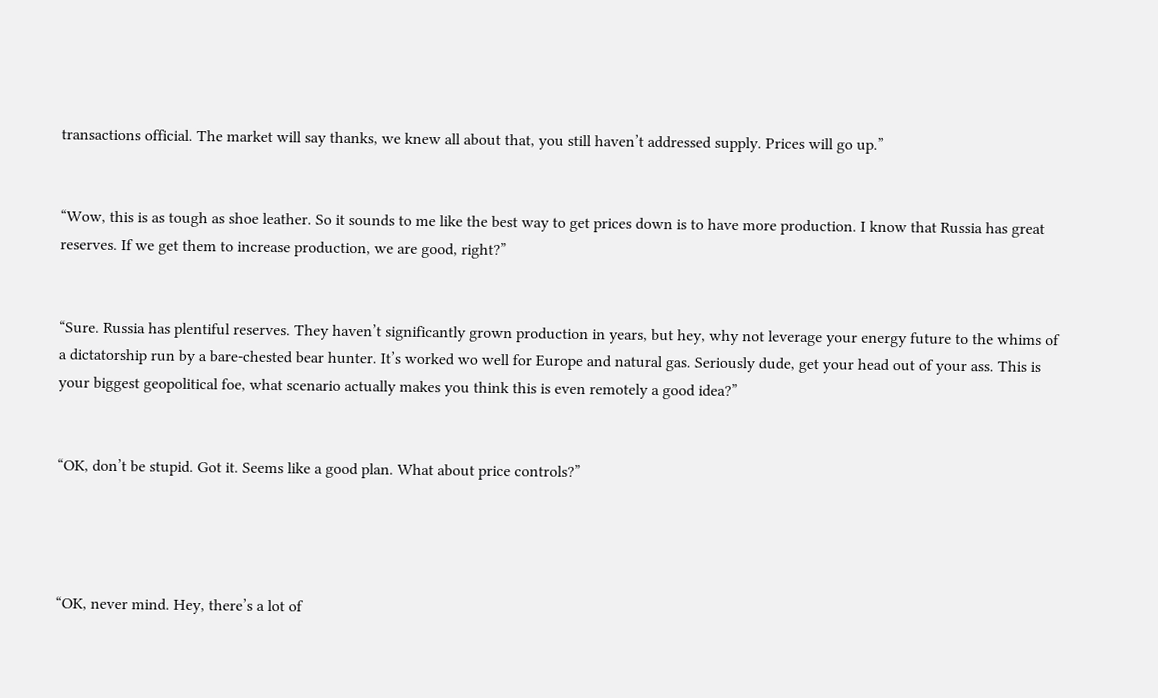transactions official. The market will say thanks, we knew all about that, you still haven’t addressed supply. Prices will go up.”


“Wow, this is as tough as shoe leather. So it sounds to me like the best way to get prices down is to have more production. I know that Russia has great reserves. If we get them to increase production, we are good, right?”


“Sure. Russia has plentiful reserves. They haven’t significantly grown production in years, but hey, why not leverage your energy future to the whims of a dictatorship run by a bare-chested bear hunter. It’s worked wo well for Europe and natural gas. Seriously dude, get your head out of your ass. This is your biggest geopolitical foe, what scenario actually makes you think this is even remotely a good idea?”


“OK, don’t be stupid. Got it. Seems like a good plan. What about price controls?”




“OK, never mind. Hey, there’s a lot of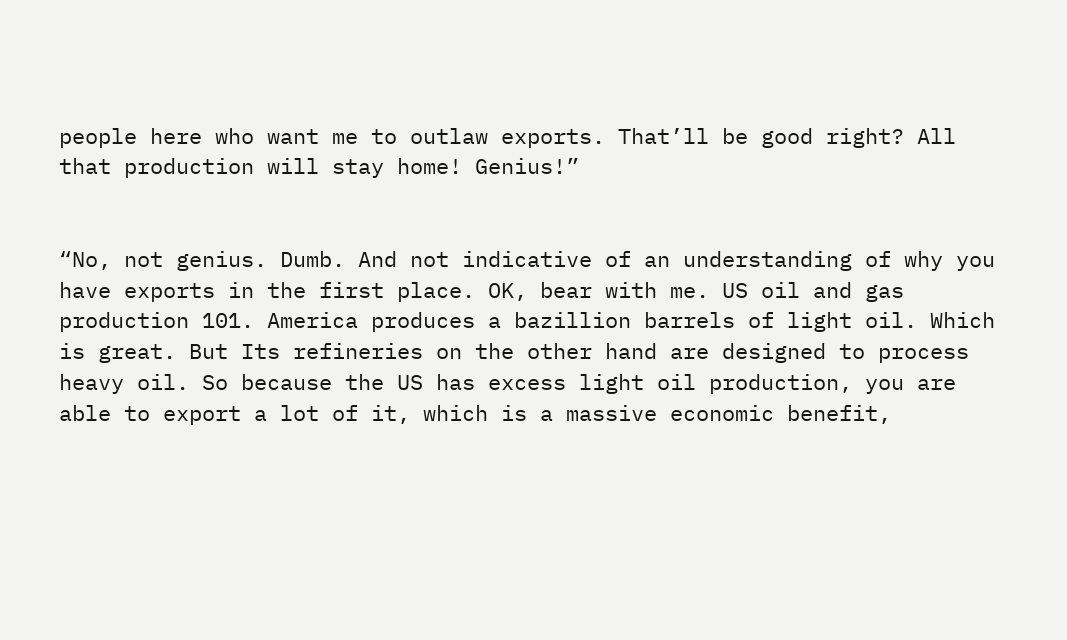people here who want me to outlaw exports. That’ll be good right? All that production will stay home! Genius!”


“No, not genius. Dumb. And not indicative of an understanding of why you have exports in the first place. OK, bear with me. US oil and gas production 101. America produces a bazillion barrels of light oil. Which is great. But Its refineries on the other hand are designed to process heavy oil. So because the US has excess light oil production, you are able to export a lot of it, which is a massive economic benefit,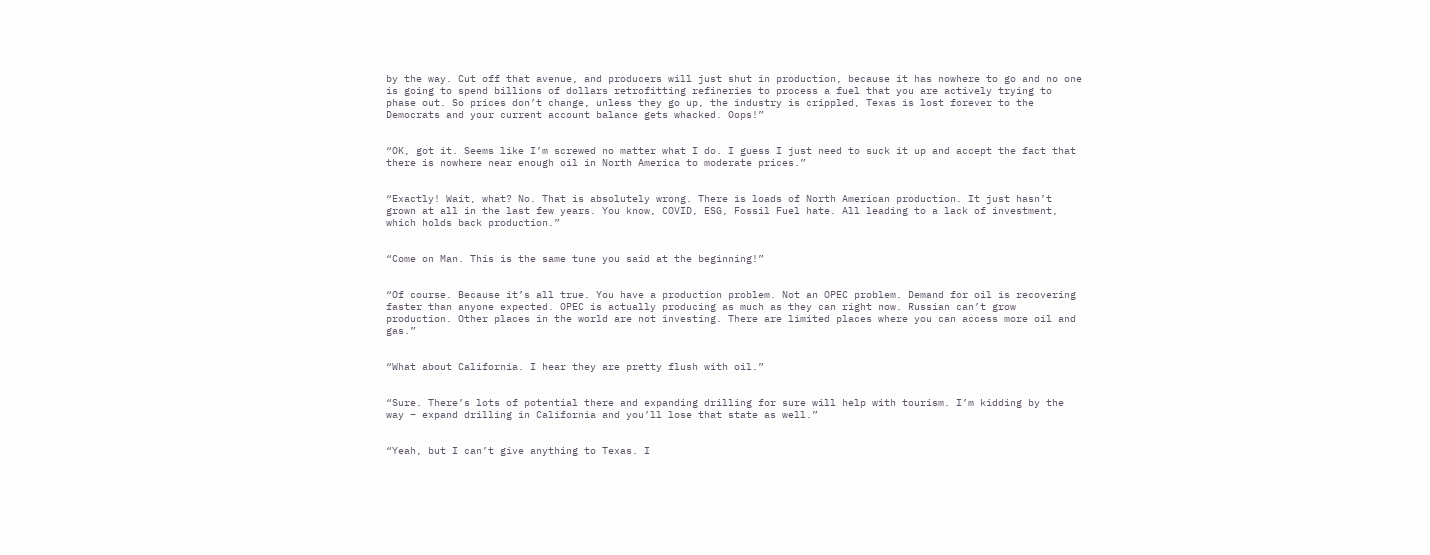by the way. Cut off that avenue, and producers will just shut in production, because it has nowhere to go and no one is going to spend billions of dollars retrofitting refineries to process a fuel that you are actively trying to phase out. So prices don’t change, unless they go up, the industry is crippled, Texas is lost forever to the Democrats and your current account balance gets whacked. Oops!”


“OK, got it. Seems like I’m screwed no matter what I do. I guess I just need to suck it up and accept the fact that there is nowhere near enough oil in North America to moderate prices.”


“Exactly! Wait, what? No. That is absolutely wrong. There is loads of North American production. It just hasn’t grown at all in the last few years. You know, COVID, ESG, Fossil Fuel hate. All leading to a lack of investment, which holds back production.”


“Come on Man. This is the same tune you said at the beginning!”


“Of course. Because it’s all true. You have a production problem. Not an OPEC problem. Demand for oil is recovering faster than anyone expected. OPEC is actually producing as much as they can right now. Russian can’t grow production. Other places in the world are not investing. There are limited places where you can access more oil and gas.”


“What about California. I hear they are pretty flush with oil.”


“Sure. There’s lots of potential there and expanding drilling for sure will help with tourism. I’m kidding by the way – expand drilling in California and you’ll lose that state as well.”


“Yeah, but I can’t give anything to Texas. I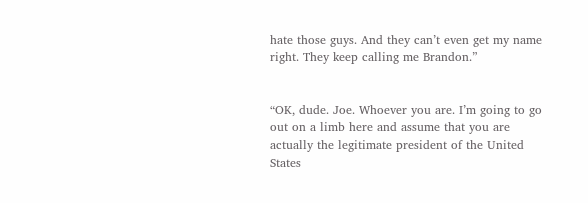hate those guys. And they can’t even get my name right. They keep calling me Brandon.”


“OK, dude. Joe. Whoever you are. I’m going to go out on a limb here and assume that you are actually the legitimate president of the United States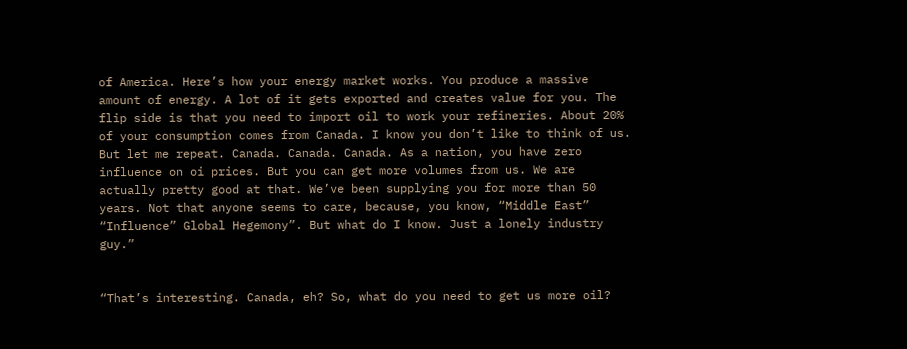of America. Here’s how your energy market works. You produce a massive amount of energy. A lot of it gets exported and creates value for you. The flip side is that you need to import oil to work your refineries. About 20% of your consumption comes from Canada. I know you don’t like to think of us. But let me repeat. Canada. Canada. Canada. As a nation, you have zero influence on oi prices. But you can get more volumes from us. We are actually pretty good at that. We’ve been supplying you for more than 50 years. Not that anyone seems to care, because, you know, “Middle East” “Influence” Global Hegemony”. But what do I know. Just a lonely industry guy.”


“That’s interesting. Canada, eh? So, what do you need to get us more oil?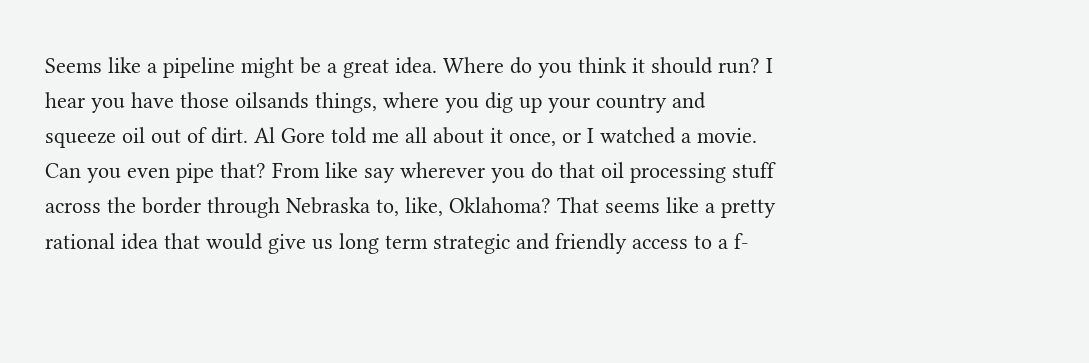Seems like a pipeline might be a great idea. Where do you think it should run? I hear you have those oilsands things, where you dig up your country and squeeze oil out of dirt. Al Gore told me all about it once, or I watched a movie. Can you even pipe that? From like say wherever you do that oil processing stuff across the border through Nebraska to, like, Oklahoma? That seems like a pretty rational idea that would give us long term strategic and friendly access to a f-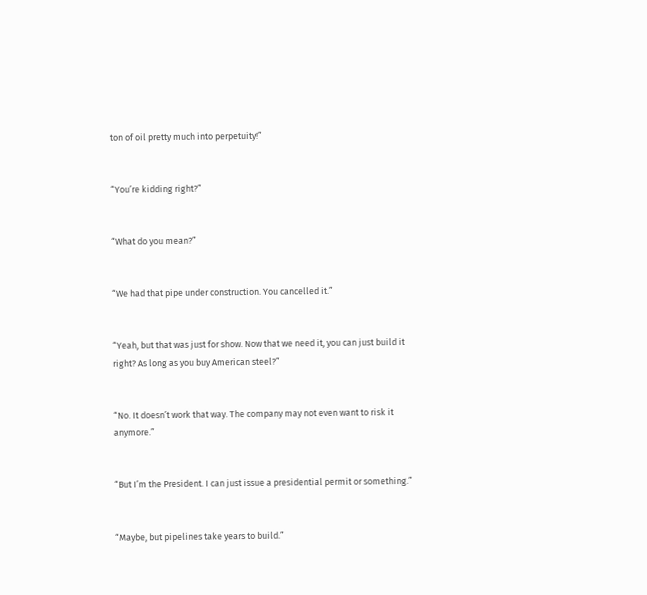ton of oil pretty much into perpetuity!”


“You’re kidding right?”


“What do you mean?”


“We had that pipe under construction. You cancelled it.”


“Yeah, but that was just for show. Now that we need it, you can just build it right? As long as you buy American steel?”


“No. It doesn’t work that way. The company may not even want to risk it anymore.”


“But I’m the President. I can just issue a presidential permit or something.”


“Maybe, but pipelines take years to build.”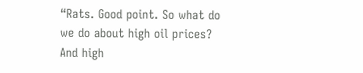“Rats. Good point. So what do we do about high oil prices? And high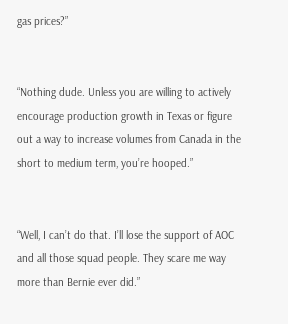gas prices?”


“Nothing dude. Unless you are willing to actively encourage production growth in Texas or figure out a way to increase volumes from Canada in the short to medium term, you’re hooped.”


“Well, I can’t do that. I’ll lose the support of AOC and all those squad people. They scare me way more than Bernie ever did.”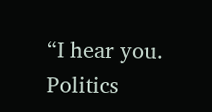“I hear you. Politics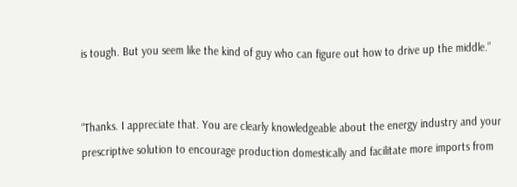is tough. But you seem like the kind of guy who can figure out how to drive up the middle.”


“Thanks. I appreciate that. You are clearly knowledgeable about the energy industry and your prescriptive solution to encourage production domestically and facilitate more imports from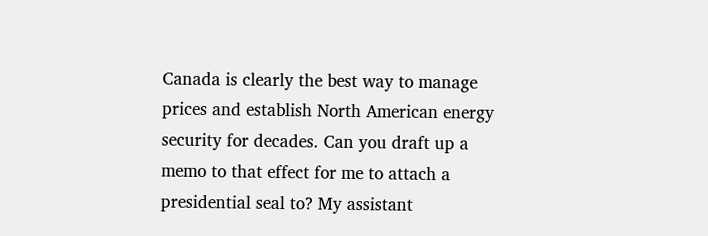Canada is clearly the best way to manage prices and establish North American energy security for decades. Can you draft up a memo to that effect for me to attach a presidential seal to? My assistant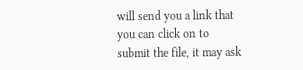will send you a link that you can click on to submit the file, it may ask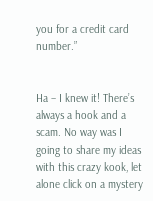you for a credit card number.”


Ha – I knew it! There’s always a hook and a scam. No way was I going to share my ideas with this crazy kook, let alone click on a mystery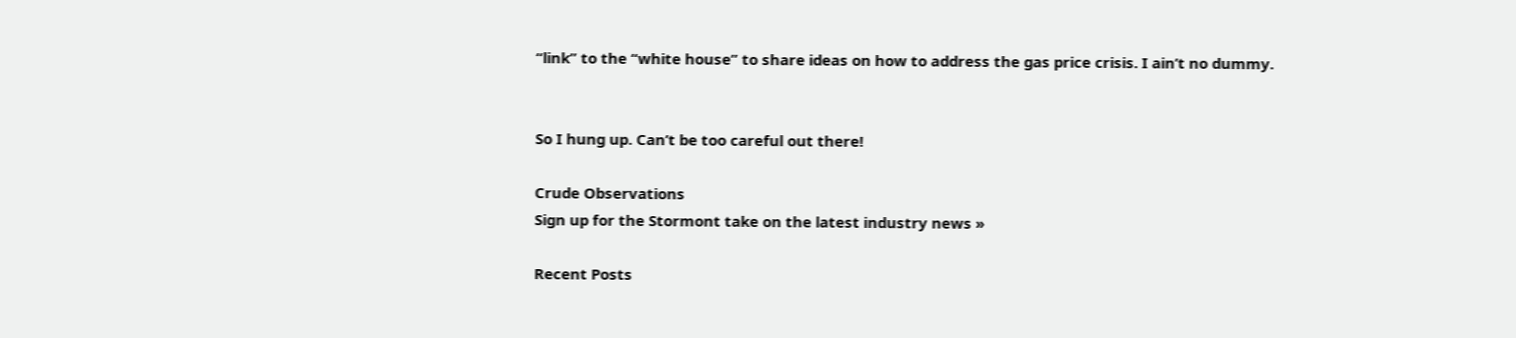“link” to the “white house” to share ideas on how to address the gas price crisis. I ain’t no dummy.


So I hung up. Can’t be too careful out there!

Crude Observations
Sign up for the Stormont take on the latest industry news »

Recent Posts